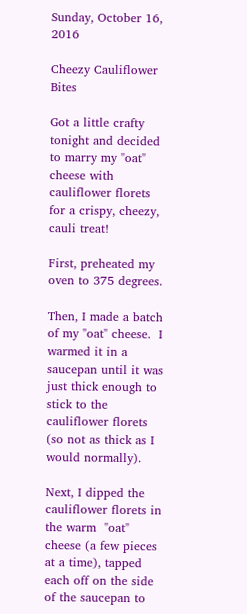Sunday, October 16, 2016

Cheezy Cauliflower Bites

Got a little crafty tonight and decided to marry my "oat" cheese with cauliflower florets for a crispy, cheezy, cauli treat!

First, preheated my oven to 375 degrees.

Then, I made a batch of my "oat" cheese.  I warmed it in a saucepan until it was just thick enough to stick to the cauliflower florets (so not as thick as I would normally).

Next, I dipped the cauliflower florets in the warm  "oat" cheese (a few pieces at a time), tapped each off on the side of the saucepan to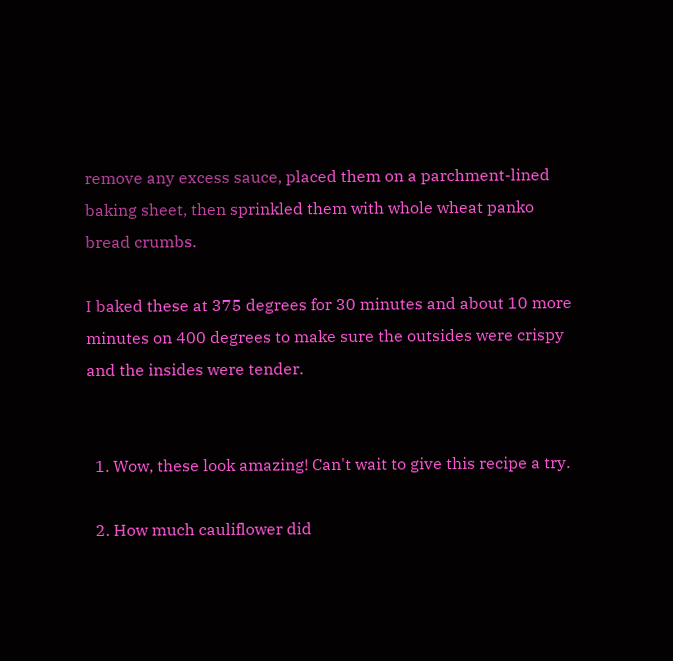remove any excess sauce, placed them on a parchment-lined baking sheet, then sprinkled them with whole wheat panko bread crumbs.

I baked these at 375 degrees for 30 minutes and about 10 more minutes on 400 degrees to make sure the outsides were crispy and the insides were tender.


  1. Wow, these look amazing! Can't wait to give this recipe a try.

  2. How much cauliflower did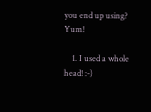you end up using? Yum!

    1. I used a whole head! :-)